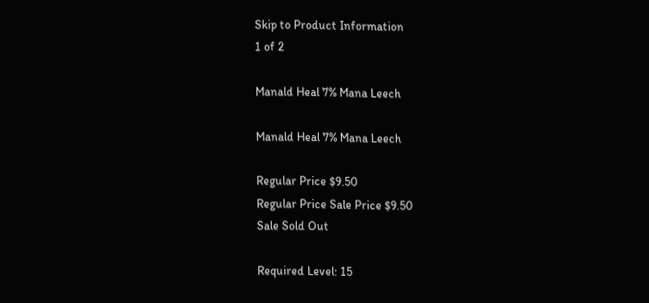Skip to Product Information
1 of 2

Manald Heal 7% Mana Leech

Manald Heal 7% Mana Leech

Regular Price $9.50
Regular Price Sale Price $9.50
Sale Sold Out

Required Level: 15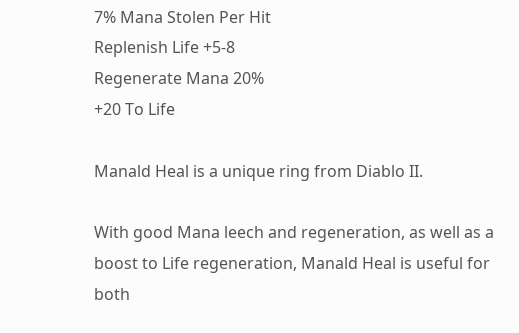7% Mana Stolen Per Hit
Replenish Life +5-8
Regenerate Mana 20%
+20 To Life

Manald Heal is a unique ring from Diablo II.

With good Mana leech and regeneration, as well as a boost to Life regeneration, Manald Heal is useful for both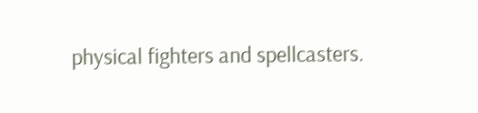physical fighters and spellcasters.